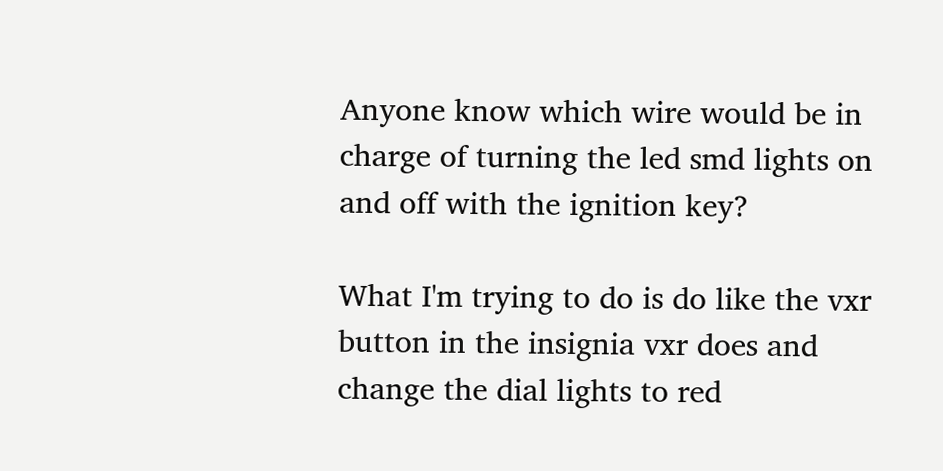Anyone know which wire would be in charge of turning the led smd lights on and off with the ignition key?

What I'm trying to do is do like the vxr button in the insignia vxr does and change the dial lights to red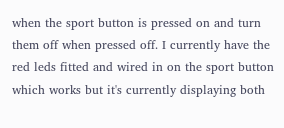when the sport button is pressed on and turn them off when pressed off. I currently have the red leds fitted and wired in on the sport button which works but it's currently displaying both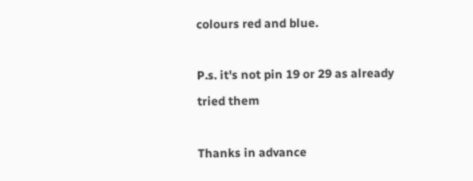colours red and blue.

P.s. it's not pin 19 or 29 as already tried them

Thanks in advance